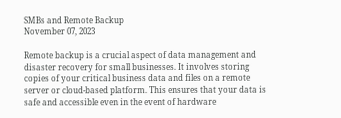SMBs and Remote Backup
November 07, 2023

Remote backup is a crucial aspect of data management and disaster recovery for small businesses. It involves storing copies of your critical business data and files on a remote server or cloud-based platform. This ensures that your data is safe and accessible even in the event of hardware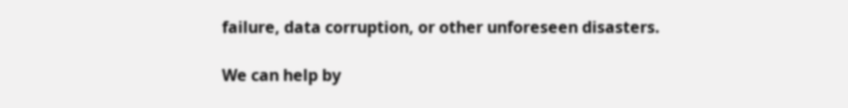failure, data corruption, or other unforeseen disasters.

We can help by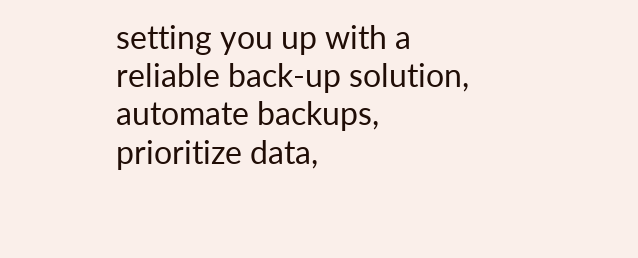setting you up with a reliable back-up solution, automate backups, prioritize data,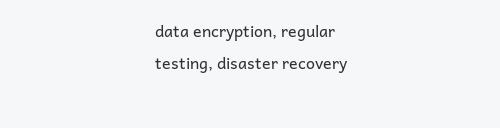data encryption, regular testing, disaster recovery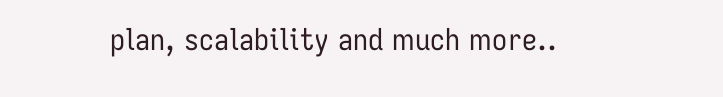plan, scalability and much more..